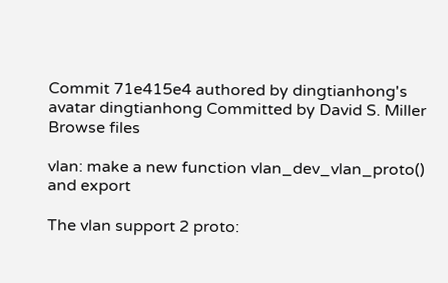Commit 71e415e4 authored by dingtianhong's avatar dingtianhong Committed by David S. Miller
Browse files

vlan: make a new function vlan_dev_vlan_proto() and export

The vlan support 2 proto: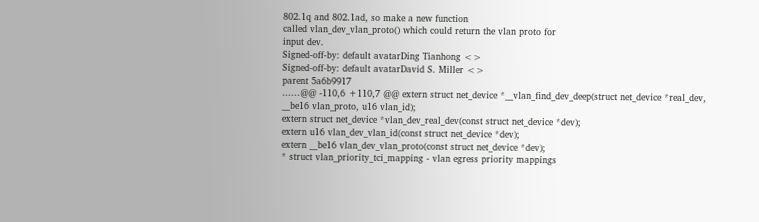802.1q and 802.1ad, so make a new function
called vlan_dev_vlan_proto() which could return the vlan proto for
input dev.
Signed-off-by: default avatarDing Tianhong <>
Signed-off-by: default avatarDavid S. Miller <>
parent 5a6b9917
......@@ -110,6 +110,7 @@ extern struct net_device *__vlan_find_dev_deep(struct net_device *real_dev,
__be16 vlan_proto, u16 vlan_id);
extern struct net_device *vlan_dev_real_dev(const struct net_device *dev);
extern u16 vlan_dev_vlan_id(const struct net_device *dev);
extern __be16 vlan_dev_vlan_proto(const struct net_device *dev);
* struct vlan_priority_tci_mapping - vlan egress priority mappings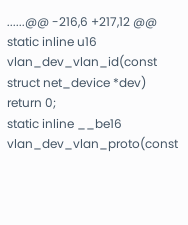......@@ -216,6 +217,12 @@ static inline u16 vlan_dev_vlan_id(const struct net_device *dev)
return 0;
static inline __be16 vlan_dev_vlan_proto(const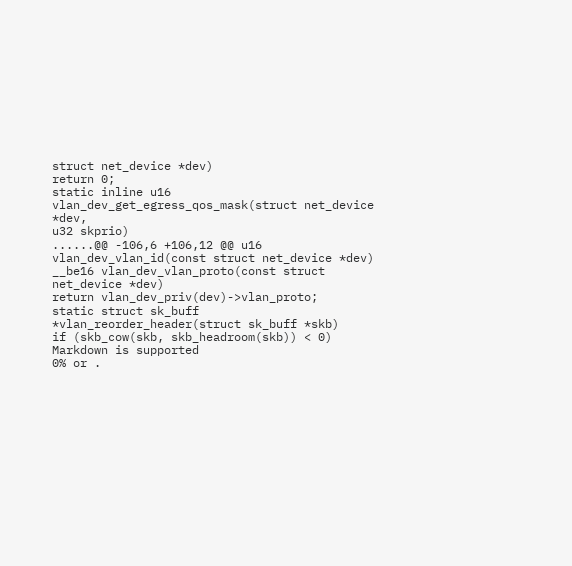struct net_device *dev)
return 0;
static inline u16 vlan_dev_get_egress_qos_mask(struct net_device *dev,
u32 skprio)
......@@ -106,6 +106,12 @@ u16 vlan_dev_vlan_id(const struct net_device *dev)
__be16 vlan_dev_vlan_proto(const struct net_device *dev)
return vlan_dev_priv(dev)->vlan_proto;
static struct sk_buff *vlan_reorder_header(struct sk_buff *skb)
if (skb_cow(skb, skb_headroom(skb)) < 0)
Markdown is supported
0% or .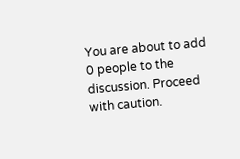You are about to add 0 people to the discussion. Proceed with caution.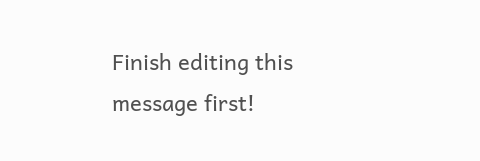Finish editing this message first!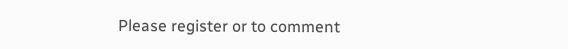Please register or to comment